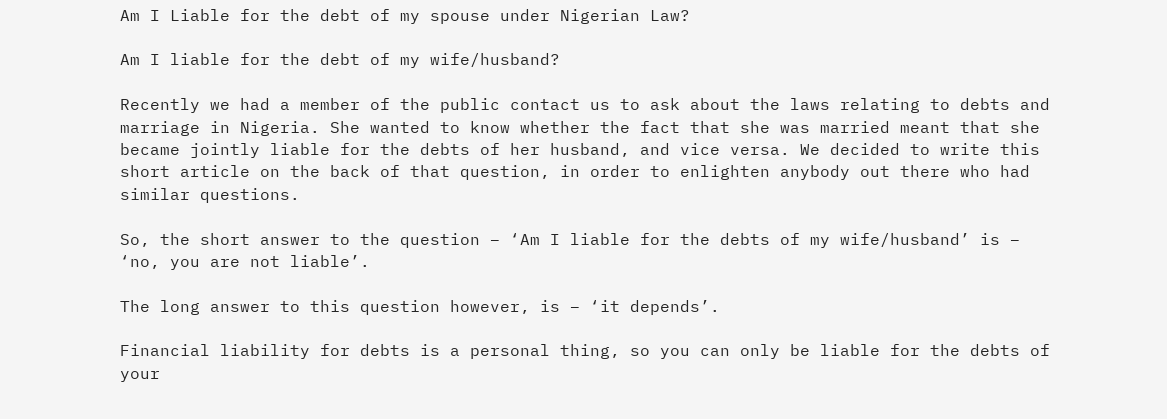Am I Liable for the debt of my spouse under Nigerian Law?

Am I liable for the debt of my wife/husband?

Recently we had a member of the public contact us to ask about the laws relating to debts and marriage in Nigeria. She wanted to know whether the fact that she was married meant that she became jointly liable for the debts of her husband, and vice versa. We decided to write this short article on the back of that question, in order to enlighten anybody out there who had similar questions.

So, the short answer to the question – ‘Am I liable for the debts of my wife/husband’ is – ‘no, you are not liable’.

The long answer to this question however, is – ‘it depends’.

Financial liability for debts is a personal thing, so you can only be liable for the debts of your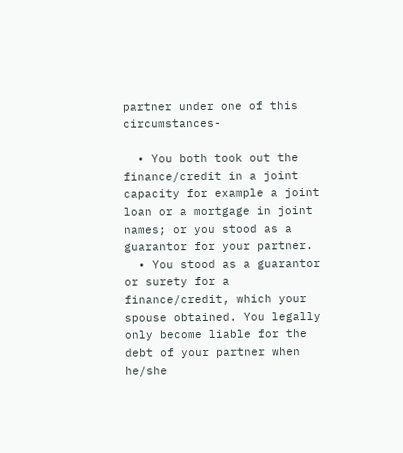partner under one of this circumstances-

  • You both took out the finance/credit in a joint capacity for example a joint loan or a mortgage in joint names; or you stood as a guarantor for your partner.
  • You stood as a guarantor or surety for a finance/credit, which your spouse obtained. You legally only become liable for the debt of your partner when he/she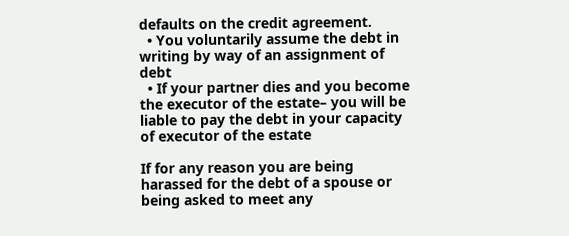defaults on the credit agreement.
  • You voluntarily assume the debt in writing by way of an assignment of debt
  • If your partner dies and you become the executor of the estate– you will be liable to pay the debt in your capacity of executor of the estate

If for any reason you are being harassed for the debt of a spouse or being asked to meet any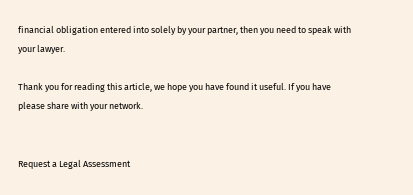financial obligation entered into solely by your partner, then you need to speak with your lawyer.

Thank you for reading this article, we hope you have found it useful. If you have please share with your network.


Request a Legal Assessment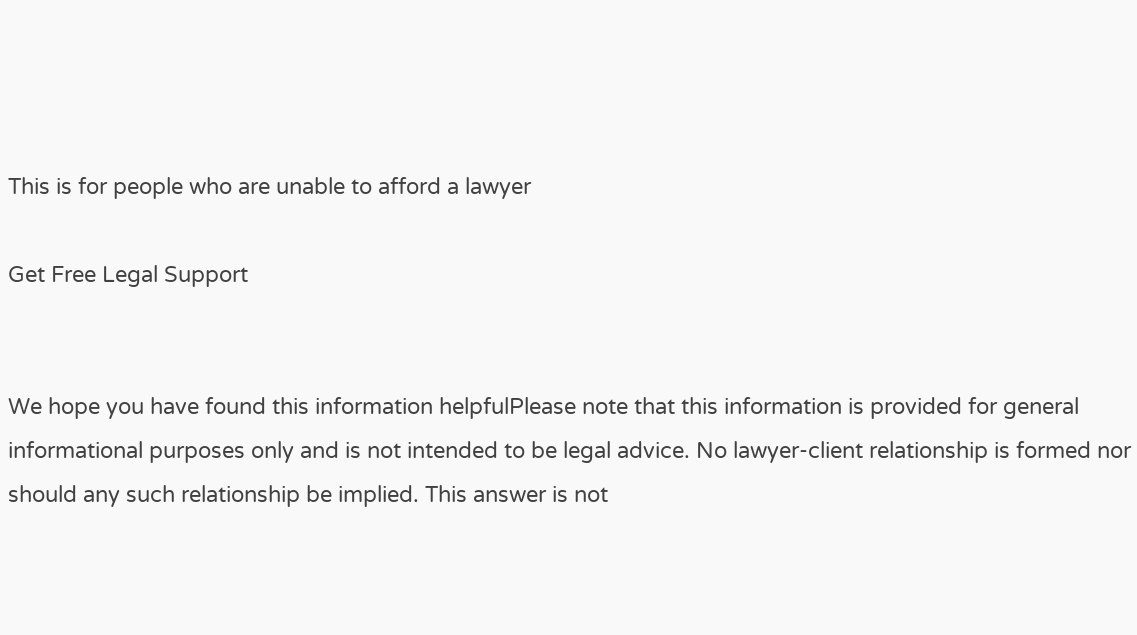This is for people who are unable to afford a lawyer

Get Free Legal Support


We hope you have found this information helpfulPlease note that this information is provided for general informational purposes only and is not intended to be legal advice. No lawyer-client relationship is formed nor should any such relationship be implied. This answer is not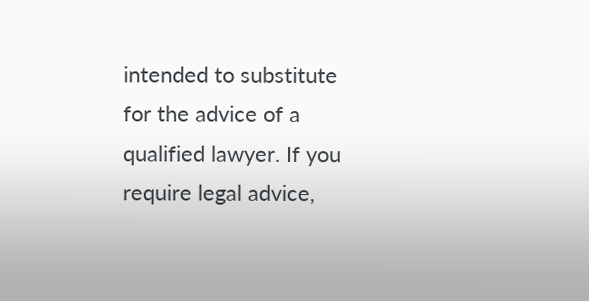intended to substitute for the advice of a qualified lawyer. If you require legal advice,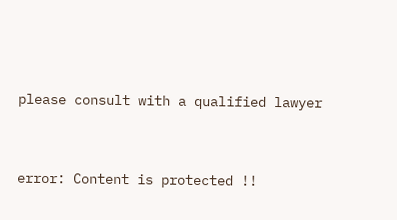please consult with a qualified lawyer


error: Content is protected !!